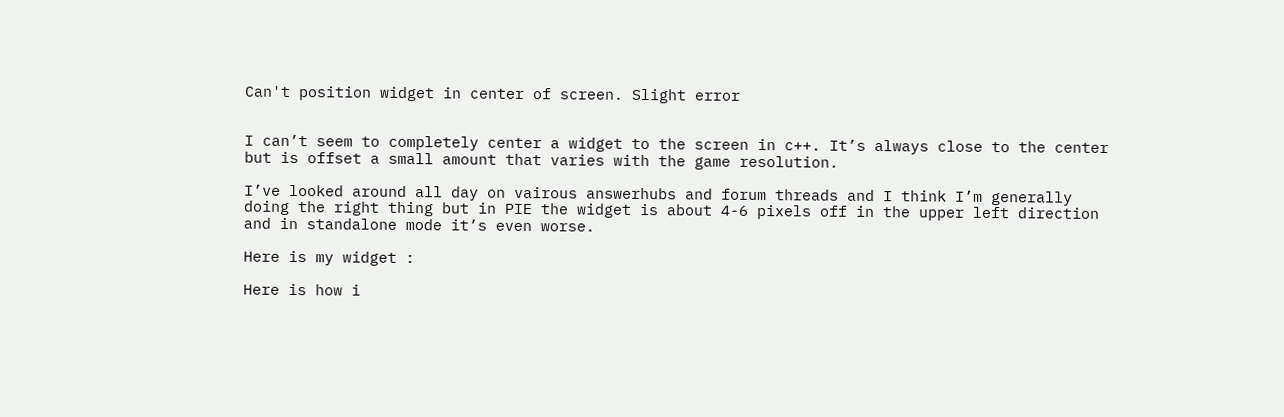Can't position widget in center of screen. Slight error


I can’t seem to completely center a widget to the screen in c++. It’s always close to the center but is offset a small amount that varies with the game resolution.

I’ve looked around all day on vairous answerhubs and forum threads and I think I’m generally doing the right thing but in PIE the widget is about 4-6 pixels off in the upper left direction and in standalone mode it’s even worse.

Here is my widget :

Here is how i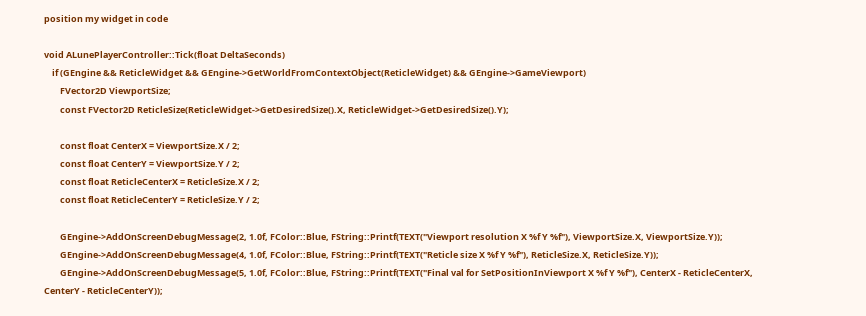position my widget in code

void ALunePlayerController::Tick(float DeltaSeconds)
    if (GEngine && ReticleWidget && GEngine->GetWorldFromContextObject(ReticleWidget) && GEngine->GameViewport)
        FVector2D ViewportSize;
        const FVector2D ReticleSize(ReticleWidget->GetDesiredSize().X, ReticleWidget->GetDesiredSize().Y);

        const float CenterX = ViewportSize.X / 2;
        const float CenterY = ViewportSize.Y / 2;
        const float ReticleCenterX = ReticleSize.X / 2;
        const float ReticleCenterY = ReticleSize.Y / 2;

        GEngine->AddOnScreenDebugMessage(2, 1.0f, FColor::Blue, FString::Printf(TEXT("Viewport resolution X %f Y %f"), ViewportSize.X, ViewportSize.Y));
        GEngine->AddOnScreenDebugMessage(4, 1.0f, FColor::Blue, FString::Printf(TEXT("Reticle size X %f Y %f"), ReticleSize.X, ReticleSize.Y));
        GEngine->AddOnScreenDebugMessage(5, 1.0f, FColor::Blue, FString::Printf(TEXT("Final val for SetPositionInViewport X %f Y %f"), CenterX - ReticleCenterX, CenterY - ReticleCenterY));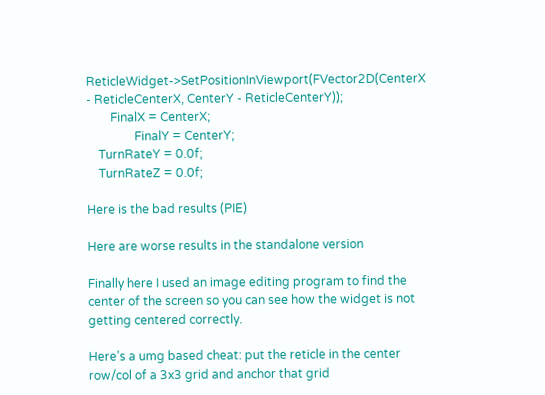ReticleWidget->SetPositionInViewport(FVector2D(CenterX - ReticleCenterX, CenterY - ReticleCenterY));
        FinalX = CenterX;
                FinalY = CenterY;
    TurnRateY = 0.0f;
    TurnRateZ = 0.0f;

Here is the bad results (PIE)

Here are worse results in the standalone version

Finally here I used an image editing program to find the center of the screen so you can see how the widget is not getting centered correctly.

Here’s a umg based cheat: put the reticle in the center row/col of a 3x3 grid and anchor that grid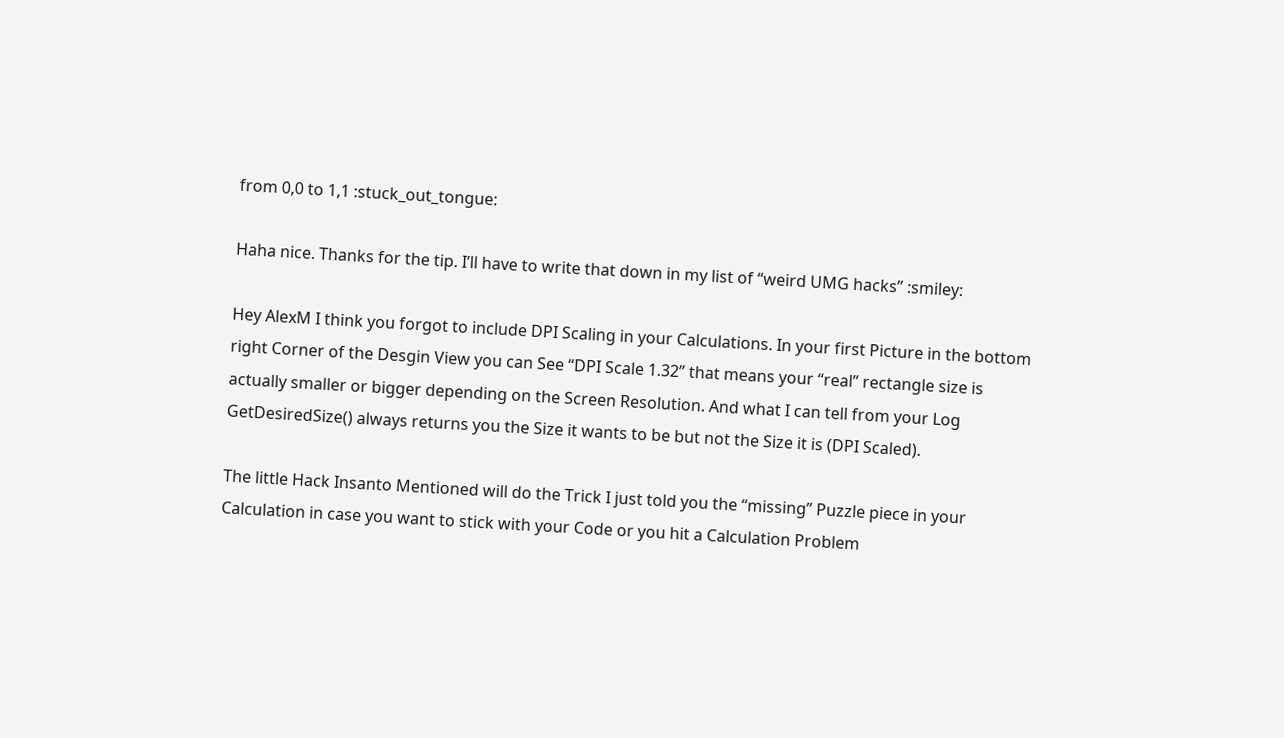from 0,0 to 1,1 :stuck_out_tongue:

Haha nice. Thanks for the tip. I’ll have to write that down in my list of “weird UMG hacks” :smiley:

Hey AlexM I think you forgot to include DPI Scaling in your Calculations. In your first Picture in the bottom right Corner of the Desgin View you can See “DPI Scale 1.32” that means your “real” rectangle size is actually smaller or bigger depending on the Screen Resolution. And what I can tell from your Log GetDesiredSize() always returns you the Size it wants to be but not the Size it is (DPI Scaled).

The little Hack Insanto Mentioned will do the Trick I just told you the “missing” Puzzle piece in your Calculation in case you want to stick with your Code or you hit a Calculation Problem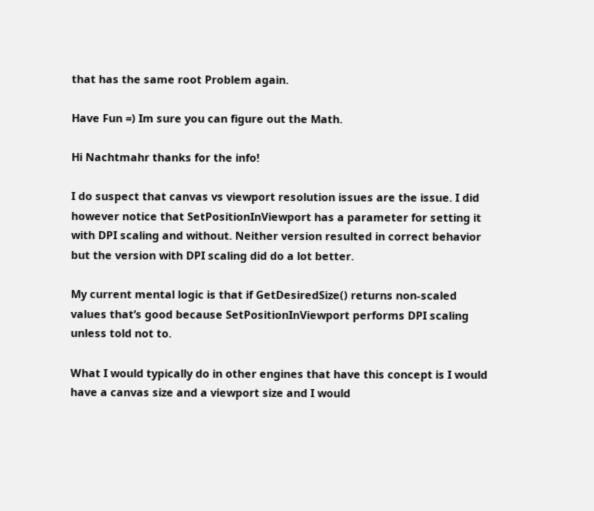that has the same root Problem again.

Have Fun =) Im sure you can figure out the Math.

Hi Nachtmahr thanks for the info!

I do suspect that canvas vs viewport resolution issues are the issue. I did however notice that SetPositionInViewport has a parameter for setting it with DPI scaling and without. Neither version resulted in correct behavior but the version with DPI scaling did do a lot better.

My current mental logic is that if GetDesiredSize() returns non-scaled values that’s good because SetPositionInViewport performs DPI scaling unless told not to.

What I would typically do in other engines that have this concept is I would have a canvas size and a viewport size and I would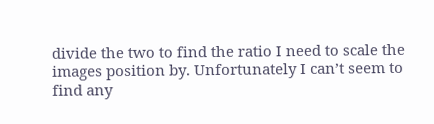divide the two to find the ratio I need to scale the images position by. Unfortunately I can’t seem to find any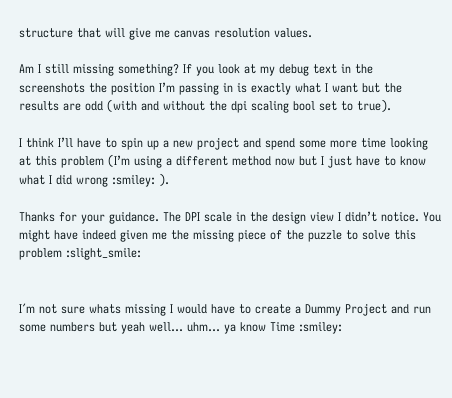structure that will give me canvas resolution values.

Am I still missing something? If you look at my debug text in the screenshots the position I’m passing in is exactly what I want but the results are odd (with and without the dpi scaling bool set to true).

I think I’ll have to spin up a new project and spend some more time looking at this problem (I’m using a different method now but I just have to know what I did wrong :smiley: ).

Thanks for your guidance. The DPI scale in the design view I didn’t notice. You might have indeed given me the missing piece of the puzzle to solve this problem :slight_smile:


I´m not sure whats missing I would have to create a Dummy Project and run some numbers but yeah well… uhm… ya know Time :smiley: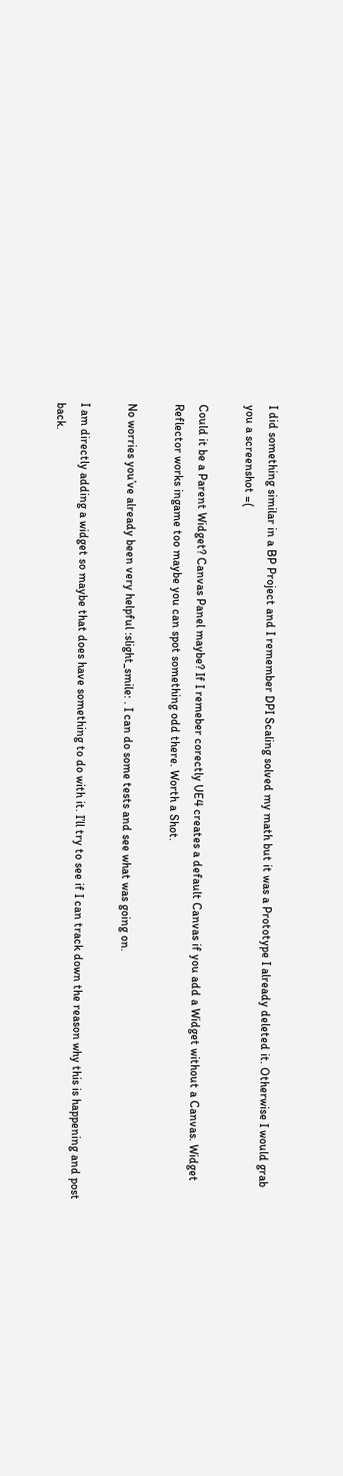I did something similar in a BP Project and I remember DPI Scaling solved my math but it was a Prototype I already deleted it. Otherwise I would grab you a screenshot =(

Could it be a Parent Widget? Canvas Panel maybe? If I remeber corectly UE4 creates a default Canvas if you add a Widget without a Canvas. Widget Reflector works ingame too maybe you can spot something odd there. Worth a Shot.

No worries you’ve already been very helpful :slight_smile: . I can do some tests and see what was going on.

I am directly adding a widget so maybe that does have something to do with it. I’ll try to see if I can track down the reason why this is happening and post back.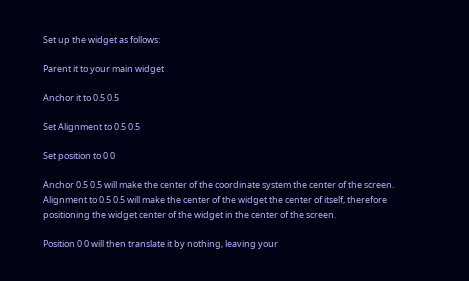Set up the widget as follows:

Parent it to your main widget

Anchor it to 0.5 0.5

Set Alignment to 0.5 0.5

Set position to 0 0

Anchor 0.5 0.5 will make the center of the coordinate system the center of the screen.
Alignment to 0.5 0.5 will make the center of the widget the center of itself, therefore positioning the widget center of the widget in the center of the screen.

Position 0 0 will then translate it by nothing, leaving your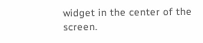widget in the center of the screen.